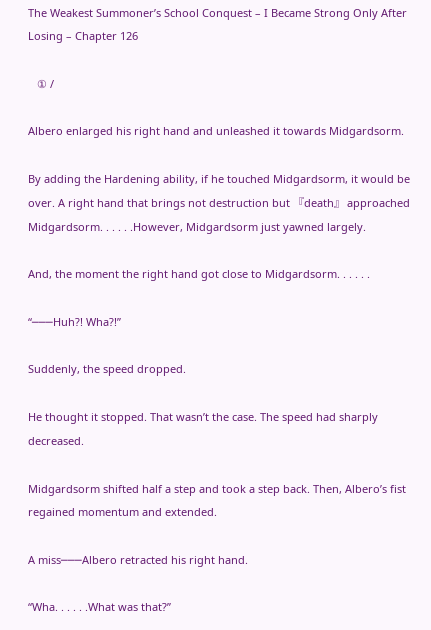The Weakest Summoner’s School Conquest – I Became Strong Only After Losing – Chapter 126

   ① /

Albero enlarged his right hand and unleashed it towards Midgardsorm.

By adding the Hardening ability, if he touched Midgardsorm, it would be over. A right hand that brings not destruction but 『death』 approached Midgardsorm. . . . . .However, Midgardsorm just yawned largely.

And, the moment the right hand got close to Midgardsorm. . . . . .

“───Huh?! Wha?!”

Suddenly, the speed dropped.

He thought it stopped. That wasn’t the case. The speed had sharply decreased.

Midgardsorm shifted half a step and took a step back. Then, Albero’s fist regained momentum and extended.

A miss───Albero retracted his right hand.

“Wha. . . . . .What was that?”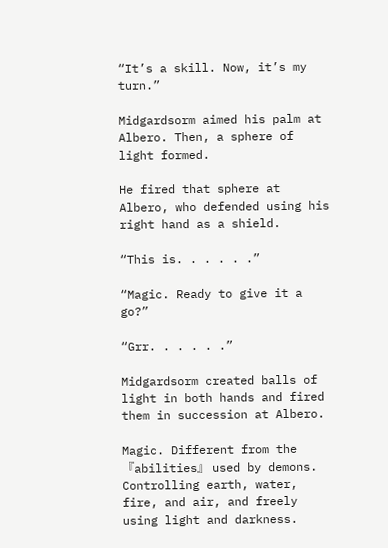“It’s a skill. Now, it’s my turn.”

Midgardsorm aimed his palm at Albero. Then, a sphere of light formed.

He fired that sphere at Albero, who defended using his right hand as a shield.

“This is. . . . . .”

“Magic. Ready to give it a go?”

“Grr. . . . . .”

Midgardsorm created balls of light in both hands and fired them in succession at Albero.

Magic. Different from the 『abilities』 used by demons. Controlling earth, water, fire, and air, and freely using light and darkness.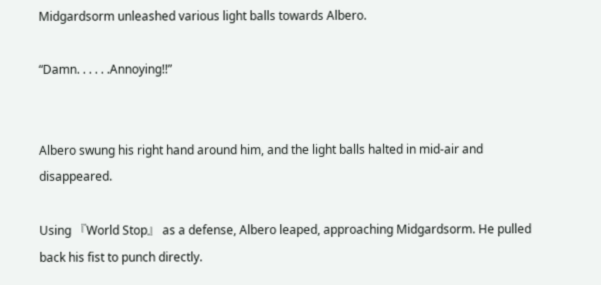Midgardsorm unleashed various light balls towards Albero.

“Damn. . . . . .Annoying!!”


Albero swung his right hand around him, and the light balls halted in mid-air and disappeared.

Using 『World Stop』 as a defense, Albero leaped, approaching Midgardsorm. He pulled back his fist to punch directly.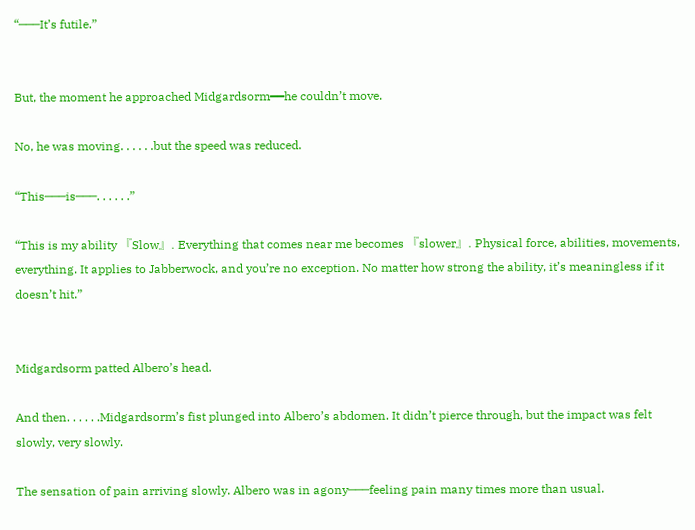“───It’s futile.”


But, the moment he approached Midgardsorm━━he couldn’t move.

No, he was moving. . . . . .but the speed was reduced.

“This───is───. . . . . .”

“This is my ability 『Slow』. Everything that comes near me becomes 『slower』. Physical force, abilities, movements, everything. It applies to Jabberwock, and you’re no exception. No matter how strong the ability, it’s meaningless if it doesn’t hit.”


Midgardsorm patted Albero’s head.

And then. . . . . .Midgardsorm’s fist plunged into Albero’s abdomen. It didn’t pierce through, but the impact was felt slowly, very slowly.

The sensation of pain arriving slowly. Albero was in agony───feeling pain many times more than usual.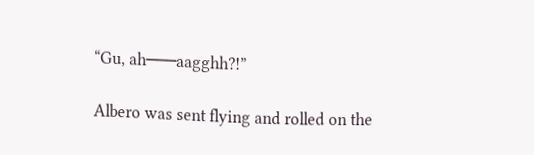“Gu, ah───aagghh?!”

Albero was sent flying and rolled on the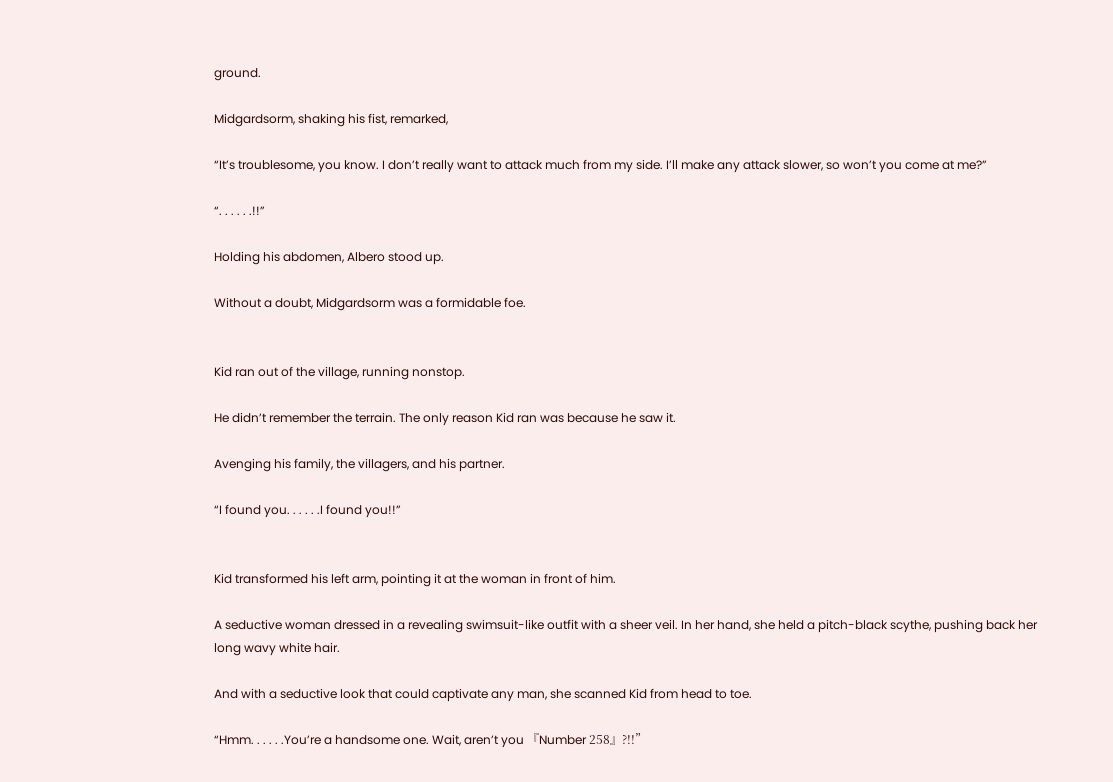ground.

Midgardsorm, shaking his fist, remarked,

“It’s troublesome, you know. I don’t really want to attack much from my side. I’ll make any attack slower, so won’t you come at me?”

“. . . . . .!!”

Holding his abdomen, Albero stood up.

Without a doubt, Midgardsorm was a formidable foe.


Kid ran out of the village, running nonstop.

He didn’t remember the terrain. The only reason Kid ran was because he saw it.

Avenging his family, the villagers, and his partner.

“I found you. . . . . .I found you!!”


Kid transformed his left arm, pointing it at the woman in front of him.

A seductive woman dressed in a revealing swimsuit-like outfit with a sheer veil. In her hand, she held a pitch-black scythe, pushing back her long wavy white hair.

And with a seductive look that could captivate any man, she scanned Kid from head to toe.

“Hmm. . . . . .You’re a handsome one. Wait, aren’t you 『Number 258』?!!”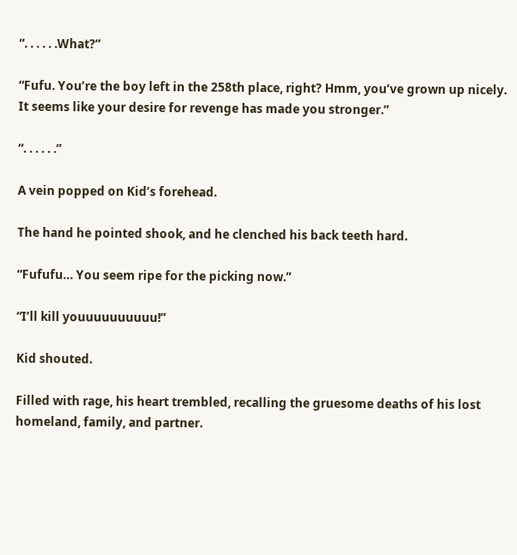“. . . . . .What?”

“Fufu. You’re the boy left in the 258th place, right? Hmm, you’ve grown up nicely. It seems like your desire for revenge has made you stronger.”

“. . . . . .”

A vein popped on Kid’s forehead.

The hand he pointed shook, and he clenched his back teeth hard.

“Fufufu… You seem ripe for the picking now.”

“I’ll kill youuuuuuuuuu!”

Kid shouted.

Filled with rage, his heart trembled, recalling the gruesome deaths of his lost homeland, family, and partner.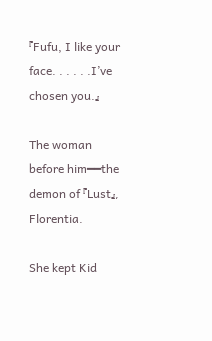『Fufu, I like your face. . . . . .I’ve chosen you.』

The woman before him━━the demon of 『Lust』, Florentia.

She kept Kid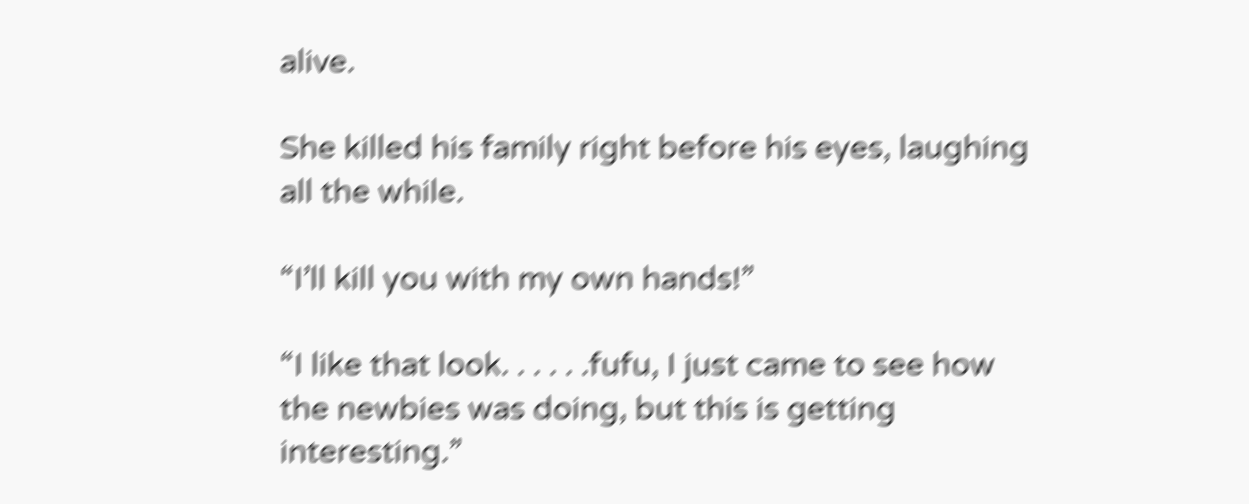alive.

She killed his family right before his eyes, laughing all the while.

“I’ll kill you with my own hands!”

“I like that look. . . . . .fufu, I just came to see how the newbies was doing, but this is getting interesting.”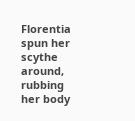Florentia spun her scythe around, rubbing her body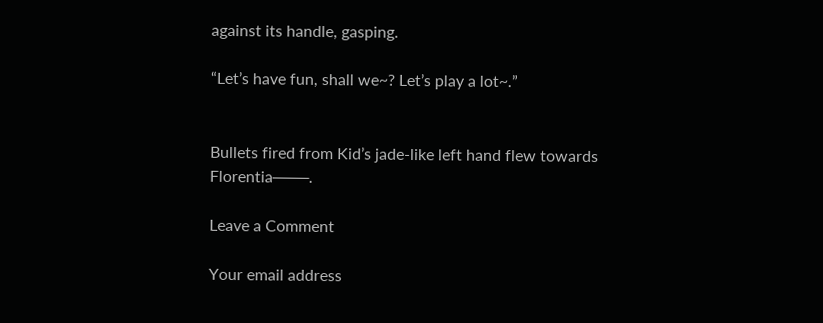against its handle, gasping.

“Let’s have fun, shall we~? Let’s play a lot~.”


Bullets fired from Kid’s jade-like left hand flew towards Florentia───.

Leave a Comment

Your email address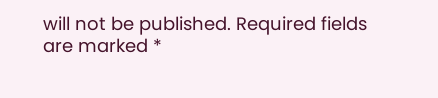will not be published. Required fields are marked *